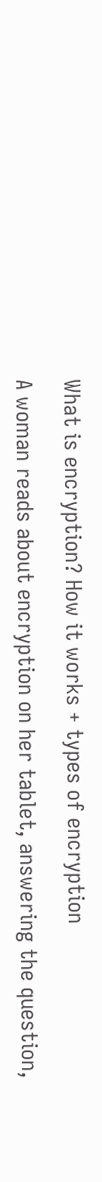What is encryption? How it works + types of encryption

A woman reads about encryption on her tablet, answering the question,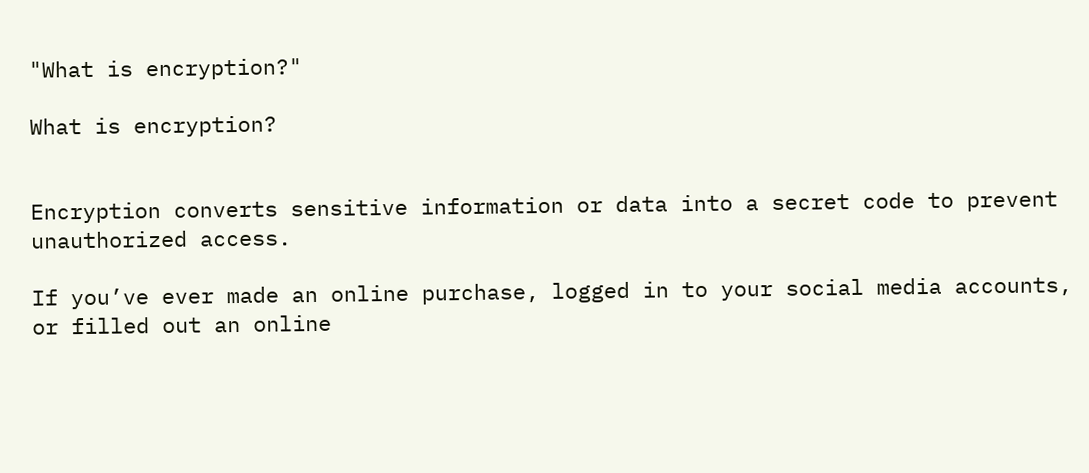"What is encryption?"

What is encryption?


Encryption converts sensitive information or data into a secret code to prevent unauthorized access.

If you’ve ever made an online purchase, logged in to your social media accounts, or filled out an online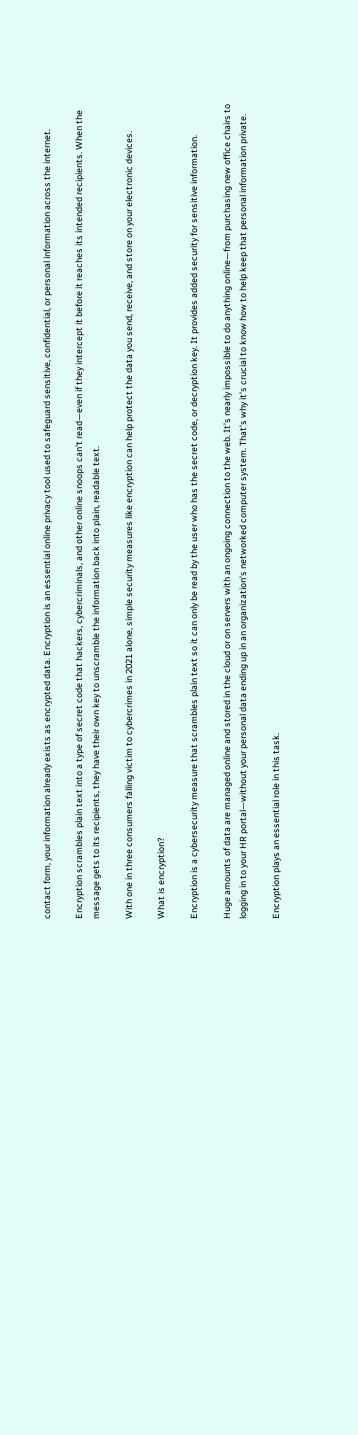contact form, your information already exists as encrypted data. Encryption is an essential online privacy tool used to safeguard sensitive, confidential, or personal information across the internet.

Encryption scrambles plain text into a type of secret code that hackers, cybercriminals, and other online snoops can't read—even if they intercept it before it reaches its intended recipients. When the message gets to its recipients, they have their own key to unscramble the information back into plain, readable text.

With one in three consumers falling victim to cybercrimes in 2021 alone, simple security measures like encryption can help protect the data you send, receive, and store on your electronic devices.

What is encryption?

Encryption is a cybersecurity measure that scrambles plain text so it can only be read by the user who has the secret code, or decryption key. It provides added security for sensitive information.

Huge amounts of data are managed online and stored in the cloud or on servers with an ongoing connection to the web. It’s nearly impossible to do anything online—from purchasing new office chairs to logging in to your HR portal—without your personal data ending up in an organization’s networked computer system. That’s why it’s crucial to know how to help keep that personal information private.

Encryption plays an essential role in this task.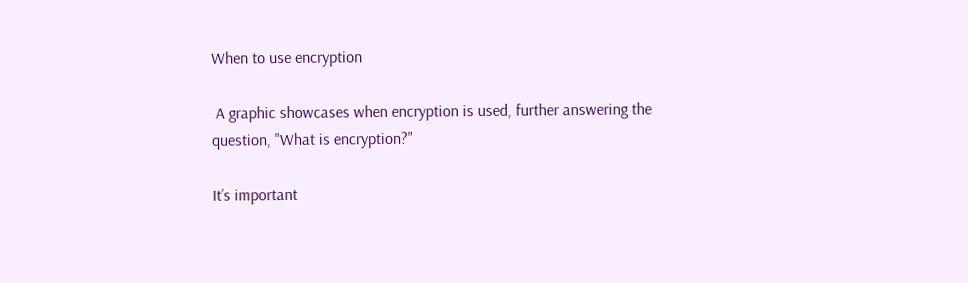When to use encryption

 A graphic showcases when encryption is used, further answering the question, "What is encryption?"

It’s important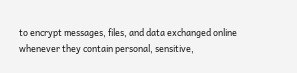to encrypt messages, files, and data exchanged online whenever they contain personal, sensitive,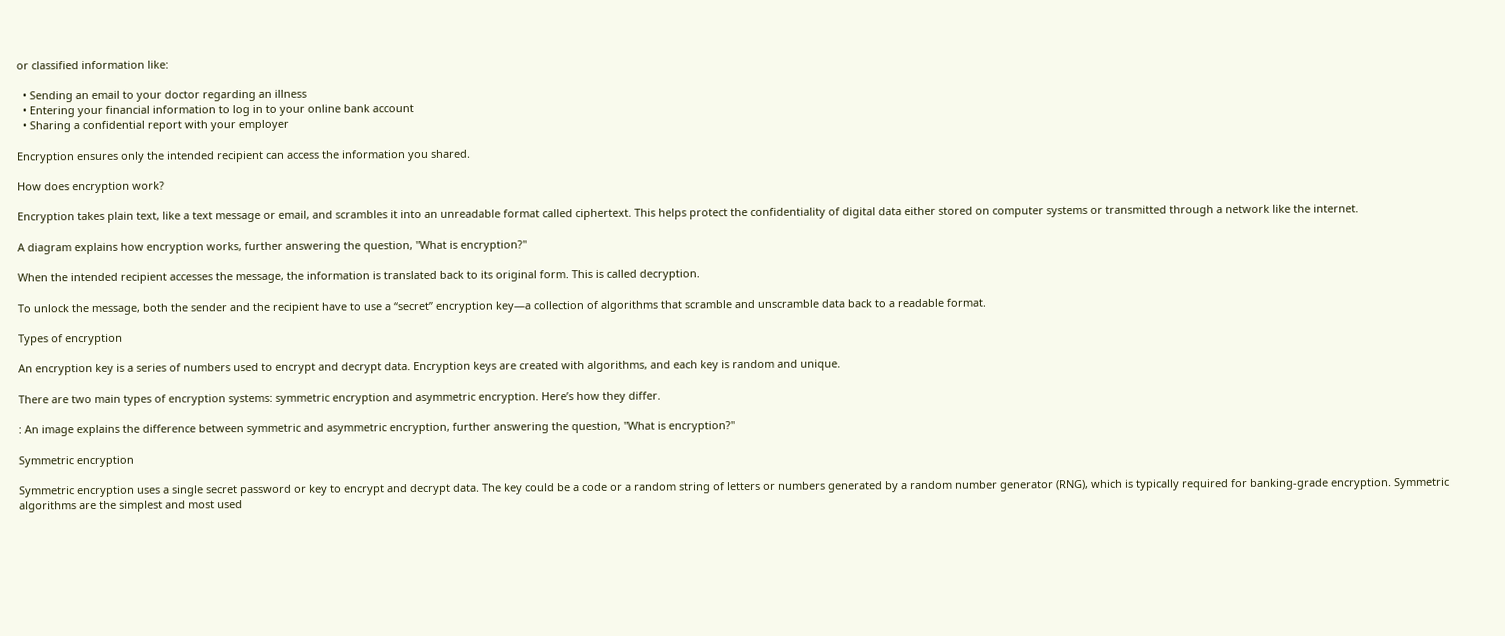or classified information like:

  • Sending an email to your doctor regarding an illness
  • Entering your financial information to log in to your online bank account
  • Sharing a confidential report with your employer

Encryption ensures only the intended recipient can access the information you shared.

How does encryption work?

Encryption takes plain text, like a text message or email, and scrambles it into an unreadable format called ciphertext. This helps protect the confidentiality of digital data either stored on computer systems or transmitted through a network like the internet.

A diagram explains how encryption works, further answering the question, "What is encryption?"

When the intended recipient accesses the message, the information is translated back to its original form. This is called decryption.

To unlock the message, both the sender and the recipient have to use a “secret” encryption key—a collection of algorithms that scramble and unscramble data back to a readable format.

Types of encryption

An encryption key is a series of numbers used to encrypt and decrypt data. Encryption keys are created with algorithms, and each key is random and unique.

There are two main types of encryption systems: symmetric encryption and asymmetric encryption. Here’s how they differ.

: An image explains the difference between symmetric and asymmetric encryption, further answering the question, "What is encryption?"

Symmetric encryption

Symmetric encryption uses a single secret password or key to encrypt and decrypt data. The key could be a code or a random string of letters or numbers generated by a random number generator (RNG), which is typically required for banking-grade encryption. Symmetric algorithms are the simplest and most used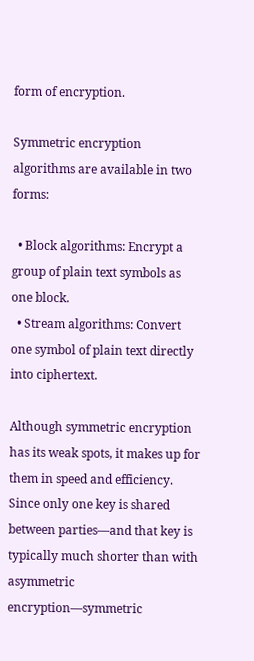form of encryption.

Symmetric encryption algorithms are available in two forms:

  • Block algorithms: Encrypt a group of plain text symbols as one block.
  • Stream algorithms: Convert one symbol of plain text directly into ciphertext.

Although symmetric encryption has its weak spots, it makes up for them in speed and efficiency. Since only one key is shared between parties—and that key is typically much shorter than with asymmetric encryption—symmetric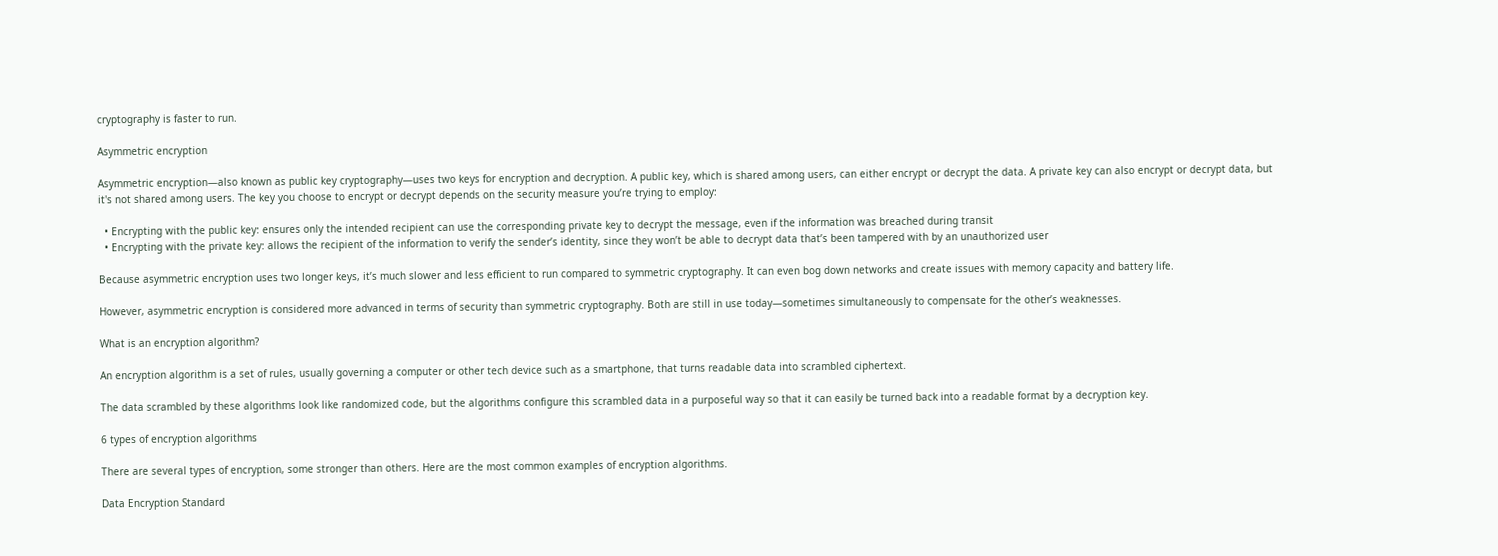cryptography is faster to run.

Asymmetric encryption

Asymmetric encryption—also known as public key cryptography—uses two keys for encryption and decryption. A public key, which is shared among users, can either encrypt or decrypt the data. A private key can also encrypt or decrypt data, but it's not shared among users. The key you choose to encrypt or decrypt depends on the security measure you’re trying to employ:

  • Encrypting with the public key: ensures only the intended recipient can use the corresponding private key to decrypt the message, even if the information was breached during transit
  • Encrypting with the private key: allows the recipient of the information to verify the sender’s identity, since they won’t be able to decrypt data that’s been tampered with by an unauthorized user

Because asymmetric encryption uses two longer keys, it’s much slower and less efficient to run compared to symmetric cryptography. It can even bog down networks and create issues with memory capacity and battery life.

However, asymmetric encryption is considered more advanced in terms of security than symmetric cryptography. Both are still in use today—sometimes simultaneously to compensate for the other’s weaknesses.

What is an encryption algorithm?

An encryption algorithm is a set of rules, usually governing a computer or other tech device such as a smartphone, that turns readable data into scrambled ciphertext.

The data scrambled by these algorithms look like randomized code, but the algorithms configure this scrambled data in a purposeful way so that it can easily be turned back into a readable format by a decryption key.

6 types of encryption algorithms

There are several types of encryption, some stronger than others. Here are the most common examples of encryption algorithms.

Data Encryption Standard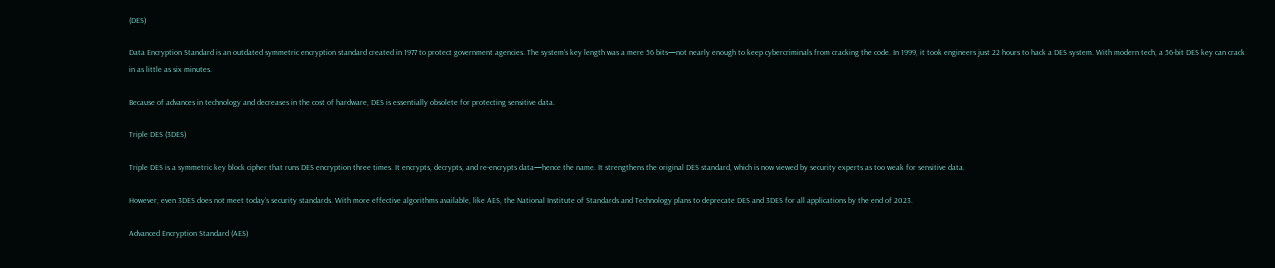(DES)

Data Encryption Standard is an outdated symmetric encryption standard created in 1977 to protect government agencies. The system’s key length was a mere 56 bits—not nearly enough to keep cybercriminals from cracking the code. In 1999, it took engineers just 22 hours to hack a DES system. With modern tech, a 56-bit DES key can crack in as little as six minutes.

Because of advances in technology and decreases in the cost of hardware, DES is essentially obsolete for protecting sensitive data.

Triple DES (3DES)

Triple DES is a symmetric key block cipher that runs DES encryption three times. It encrypts, decrypts, and re-encrypts data—hence the name. It strengthens the original DES standard, which is now viewed by security experts as too weak for sensitive data.

However, even 3DES does not meet today’s security standards. With more effective algorithms available, like AES, the National Institute of Standards and Technology plans to deprecate DES and 3DES for all applications by the end of 2023.

Advanced Encryption Standard (AES)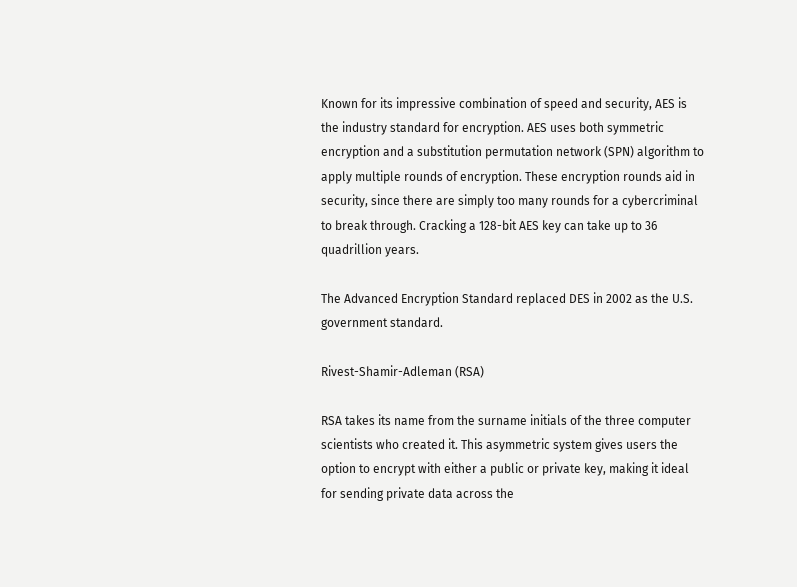Known for its impressive combination of speed and security, AES is the industry standard for encryption. AES uses both symmetric encryption and a substitution permutation network (SPN) algorithm to apply multiple rounds of encryption. These encryption rounds aid in security, since there are simply too many rounds for a cybercriminal to break through. Cracking a 128-bit AES key can take up to 36 quadrillion years.

The Advanced Encryption Standard replaced DES in 2002 as the U.S. government standard.

Rivest-Shamir-Adleman (RSA)

RSA takes its name from the surname initials of the three computer scientists who created it. This asymmetric system gives users the option to encrypt with either a public or private key, making it ideal for sending private data across the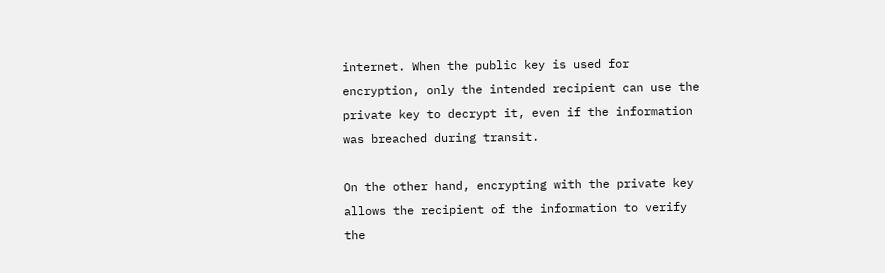internet. When the public key is used for encryption, only the intended recipient can use the private key to decrypt it, even if the information was breached during transit.

On the other hand, encrypting with the private key allows the recipient of the information to verify the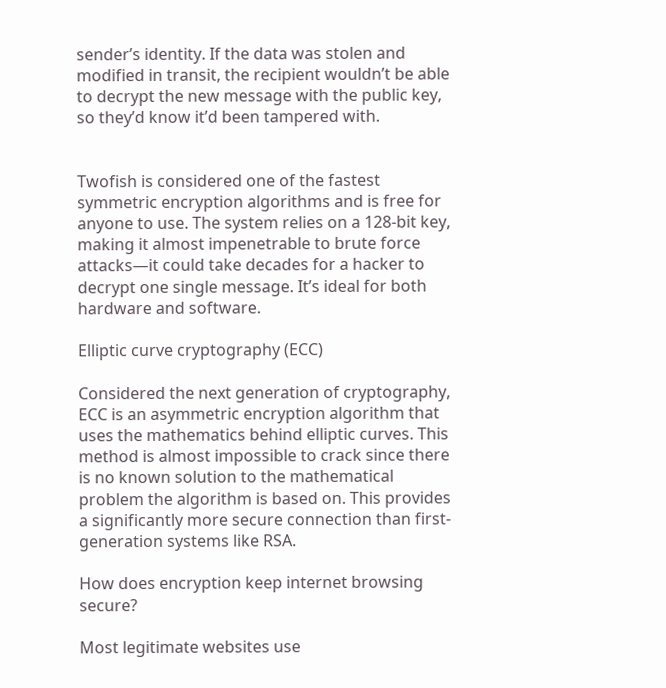sender’s identity. If the data was stolen and modified in transit, the recipient wouldn’t be able to decrypt the new message with the public key, so they’d know it’d been tampered with.


Twofish is considered one of the fastest symmetric encryption algorithms and is free for anyone to use. The system relies on a 128-bit key, making it almost impenetrable to brute force attacks—it could take decades for a hacker to decrypt one single message. It’s ideal for both hardware and software.

Elliptic curve cryptography (ECC)

Considered the next generation of cryptography, ECC is an asymmetric encryption algorithm that uses the mathematics behind elliptic curves. This method is almost impossible to crack since there is no known solution to the mathematical problem the algorithm is based on. This provides a significantly more secure connection than first-generation systems like RSA.

How does encryption keep internet browsing secure?

Most legitimate websites use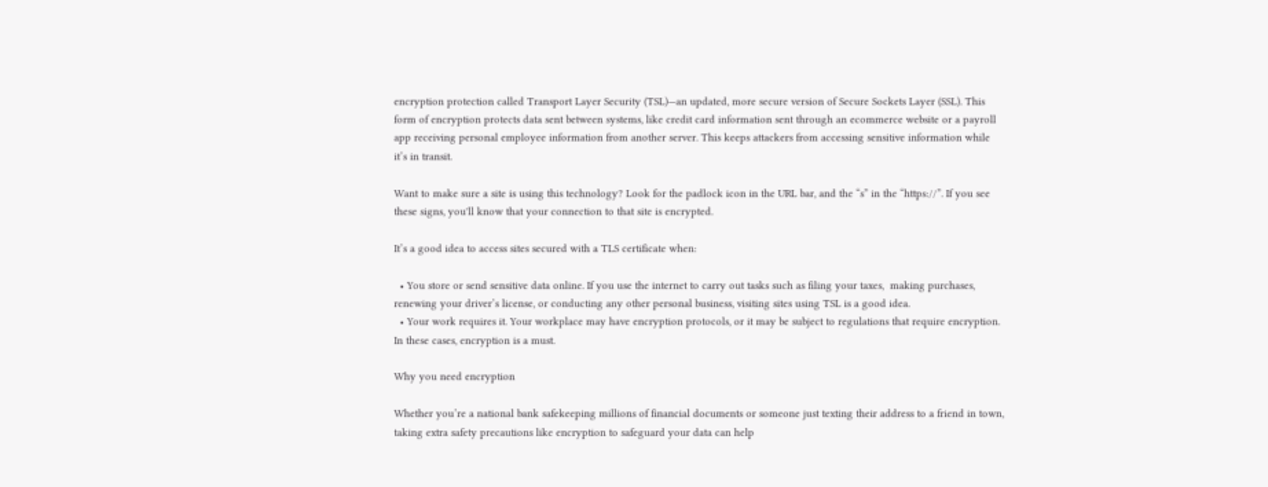encryption protection called Transport Layer Security (TSL)—an updated, more secure version of Secure Sockets Layer (SSL). This form of encryption protects data sent between systems, like credit card information sent through an ecommerce website or a payroll app receiving personal employee information from another server. This keeps attackers from accessing sensitive information while it’s in transit.

Want to make sure a site is using this technology? Look for the padlock icon in the URL bar, and the “s” in the “https://”. If you see these signs, you'll know that your connection to that site is encrypted.

It’s a good idea to access sites secured with a TLS certificate when:

  • You store or send sensitive data online. If you use the internet to carry out tasks such as filing your taxes,  making purchases, renewing your driver’s license, or conducting any other personal business, visiting sites using TSL is a good idea.
  • Your work requires it. Your workplace may have encryption protocols, or it may be subject to regulations that require encryption. In these cases, encryption is a must.

Why you need encryption

Whether you’re a national bank safekeeping millions of financial documents or someone just texting their address to a friend in town, taking extra safety precautions like encryption to safeguard your data can help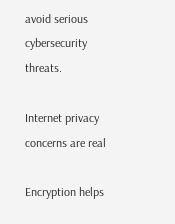avoid serious cybersecurity threats.

Internet privacy concerns are real

Encryption helps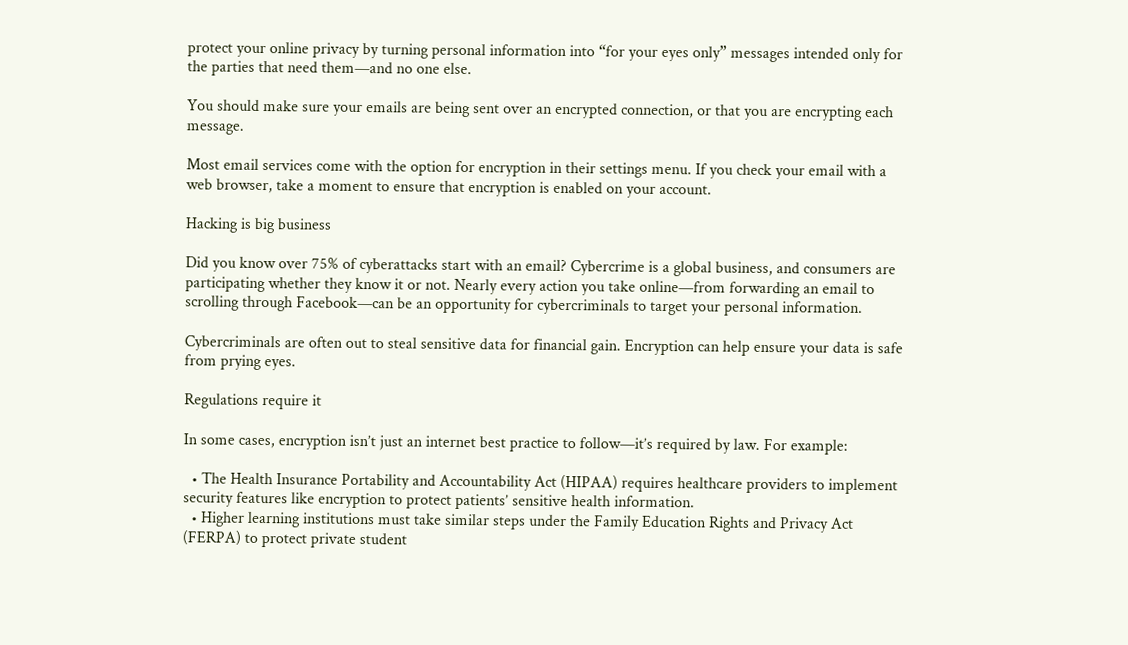protect your online privacy by turning personal information into “for your eyes only” messages intended only for the parties that need them—and no one else.

You should make sure your emails are being sent over an encrypted connection, or that you are encrypting each message.

Most email services come with the option for encryption in their settings menu. If you check your email with a web browser, take a moment to ensure that encryption is enabled on your account.

Hacking is big business

Did you know over 75% of cyberattacks start with an email? Cybercrime is a global business, and consumers are participating whether they know it or not. Nearly every action you take online—from forwarding an email to scrolling through Facebook—can be an opportunity for cybercriminals to target your personal information.

Cybercriminals are often out to steal sensitive data for financial gain. Encryption can help ensure your data is safe from prying eyes.

Regulations require it

In some cases, encryption isn’t just an internet best practice to follow—it’s required by law. For example:

  • The Health Insurance Portability and Accountability Act (HIPAA) requires healthcare providers to implement security features like encryption to protect patients’ sensitive health information.
  • Higher learning institutions must take similar steps under the Family Education Rights and Privacy Act (FERPA) to protect private student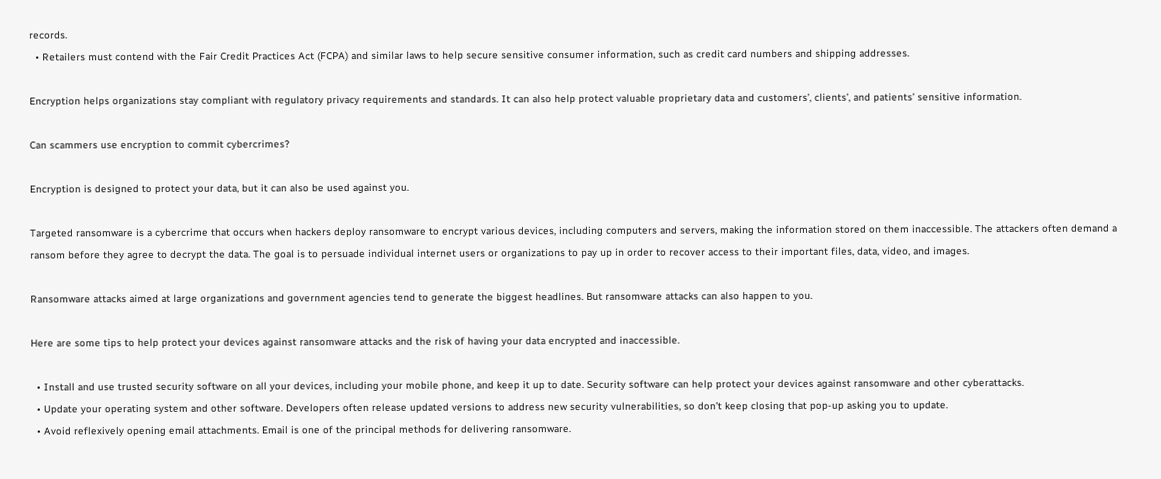records.
  • Retailers must contend with the Fair Credit Practices Act (FCPA) and similar laws to help secure sensitive consumer information, such as credit card numbers and shipping addresses.

Encryption helps organizations stay compliant with regulatory privacy requirements and standards. It can also help protect valuable proprietary data and customers’, clients’, and patients’ sensitive information.

Can scammers use encryption to commit cybercrimes?

Encryption is designed to protect your data, but it can also be used against you.

Targeted ransomware is a cybercrime that occurs when hackers deploy ransomware to encrypt various devices, including computers and servers, making the information stored on them inaccessible. The attackers often demand a ransom before they agree to decrypt the data. The goal is to persuade individual internet users or organizations to pay up in order to recover access to their important files, data, video, and images.

Ransomware attacks aimed at large organizations and government agencies tend to generate the biggest headlines. But ransomware attacks can also happen to you.

Here are some tips to help protect your devices against ransomware attacks and the risk of having your data encrypted and inaccessible.

  • Install and use trusted security software on all your devices, including your mobile phone, and keep it up to date. Security software can help protect your devices against ransomware and other cyberattacks.
  • Update your operating system and other software. Developers often release updated versions to address new security vulnerabilities, so don’t keep closing that pop-up asking you to update.
  • Avoid reflexively opening email attachments. Email is one of the principal methods for delivering ransomware.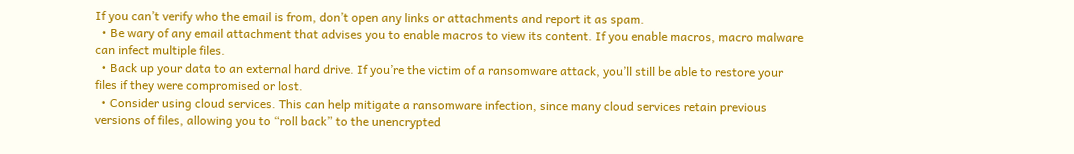If you can’t verify who the email is from, don’t open any links or attachments and report it as spam.
  • Be wary of any email attachment that advises you to enable macros to view its content. If you enable macros, macro malware can infect multiple files.
  • Back up your data to an external hard drive. If you’re the victim of a ransomware attack, you’ll still be able to restore your files if they were compromised or lost.
  • Consider using cloud services. This can help mitigate a ransomware infection, since many cloud services retain previous versions of files, allowing you to “roll back” to the unencrypted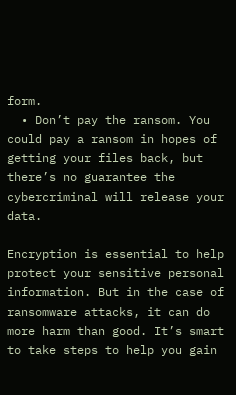form.
  • Don’t pay the ransom. You could pay a ransom in hopes of getting your files back, but there’s no guarantee the cybercriminal will release your data.

Encryption is essential to help protect your sensitive personal information. But in the case of ransomware attacks, it can do more harm than good. It’s smart to take steps to help you gain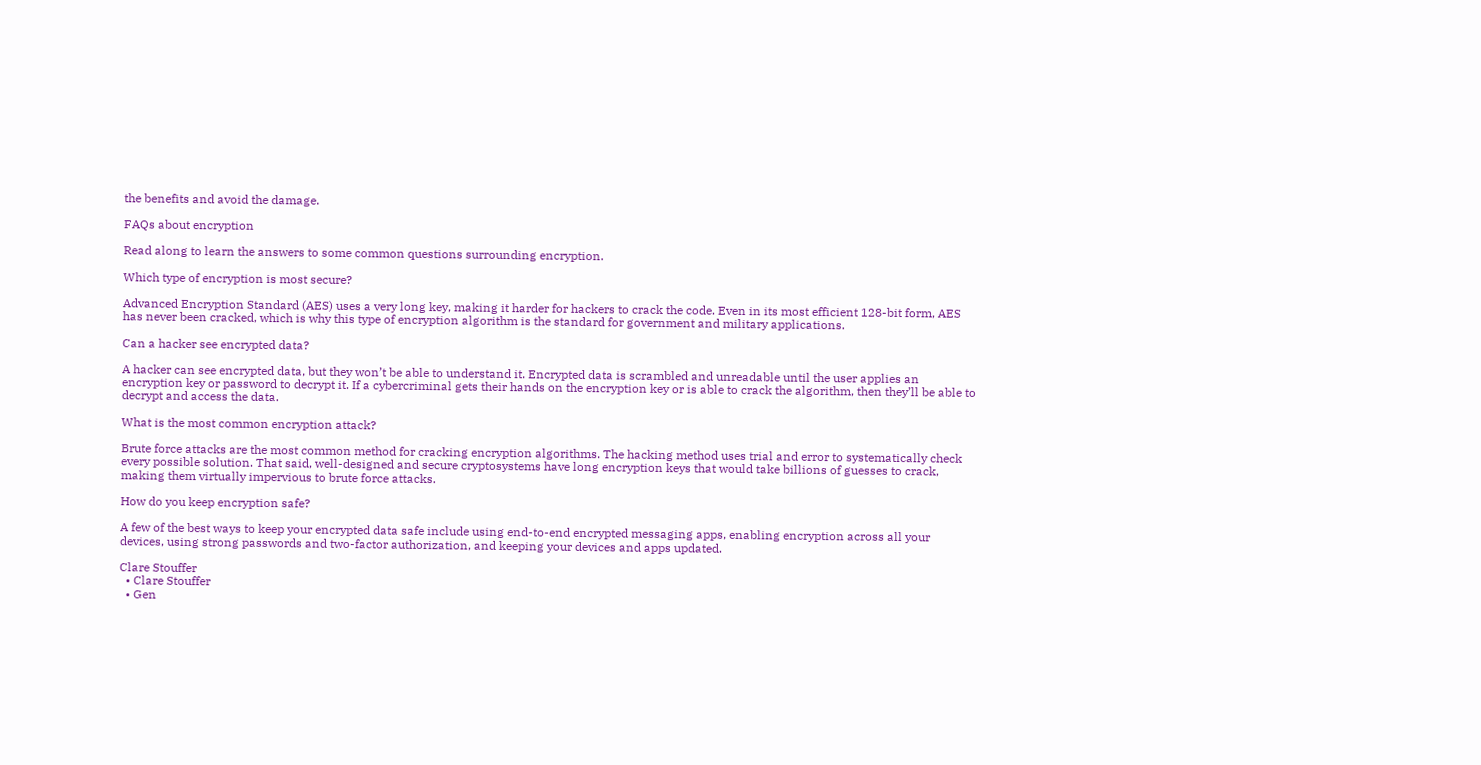the benefits and avoid the damage.

FAQs about encryption

Read along to learn the answers to some common questions surrounding encryption.

Which type of encryption is most secure?

Advanced Encryption Standard (AES) uses a very long key, making it harder for hackers to crack the code. Even in its most efficient 128-bit form, AES has never been cracked, which is why this type of encryption algorithm is the standard for government and military applications.

Can a hacker see encrypted data?

A hacker can see encrypted data, but they won’t be able to understand it. Encrypted data is scrambled and unreadable until the user applies an encryption key or password to decrypt it. If a cybercriminal gets their hands on the encryption key or is able to crack the algorithm, then they’ll be able to decrypt and access the data.

What is the most common encryption attack?

Brute force attacks are the most common method for cracking encryption algorithms. The hacking method uses trial and error to systematically check every possible solution. That said, well-designed and secure cryptosystems have long encryption keys that would take billions of guesses to crack, making them virtually impervious to brute force attacks.

How do you keep encryption safe?

A few of the best ways to keep your encrypted data safe include using end-to-end encrypted messaging apps, enabling encryption across all your devices, using strong passwords and two-factor authorization, and keeping your devices and apps updated.

Clare Stouffer
  • Clare Stouffer
  • Gen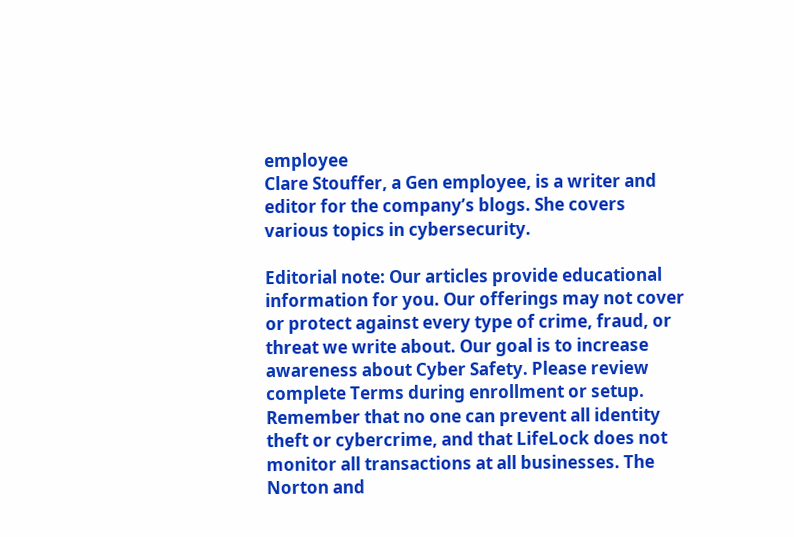employee
Clare Stouffer, a Gen employee, is a writer and editor for the company’s blogs. She covers various topics in cybersecurity.

Editorial note: Our articles provide educational information for you. Our offerings may not cover or protect against every type of crime, fraud, or threat we write about. Our goal is to increase awareness about Cyber Safety. Please review complete Terms during enrollment or setup. Remember that no one can prevent all identity theft or cybercrime, and that LifeLock does not monitor all transactions at all businesses. The Norton and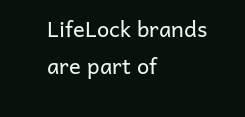LifeLock brands are part of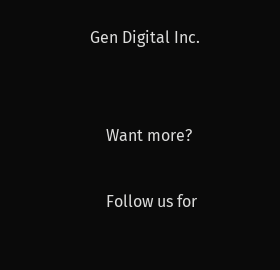Gen Digital Inc.


    Want more?

    Follow us for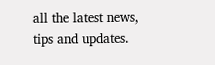all the latest news, tips and updates.